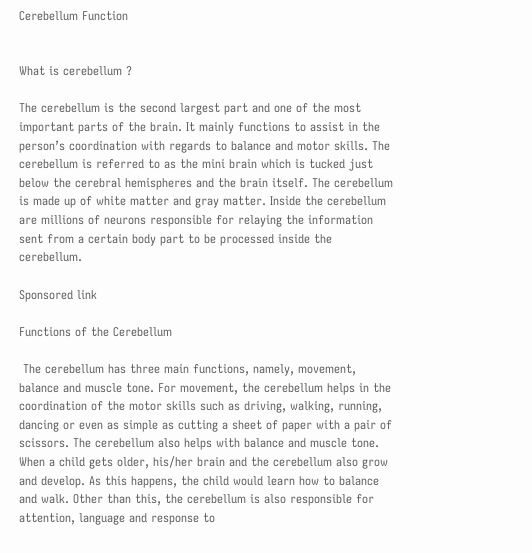Cerebellum Function


What is cerebellum ?

The cerebellum is the second largest part and one of the most important parts of the brain. It mainly functions to assist in the person’s coordination with regards to balance and motor skills. The cerebellum is referred to as the mini brain which is tucked just below the cerebral hemispheres and the brain itself. The cerebellum is made up of white matter and gray matter. Inside the cerebellum are millions of neurons responsible for relaying the information sent from a certain body part to be processed inside the cerebellum.

Sponsored link

Functions of the Cerebellum

 The cerebellum has three main functions, namely, movement, balance and muscle tone. For movement, the cerebellum helps in the coordination of the motor skills such as driving, walking, running, dancing or even as simple as cutting a sheet of paper with a pair of scissors. The cerebellum also helps with balance and muscle tone. When a child gets older, his/her brain and the cerebellum also grow and develop. As this happens, the child would learn how to balance and walk. Other than this, the cerebellum is also responsible for attention, language and response to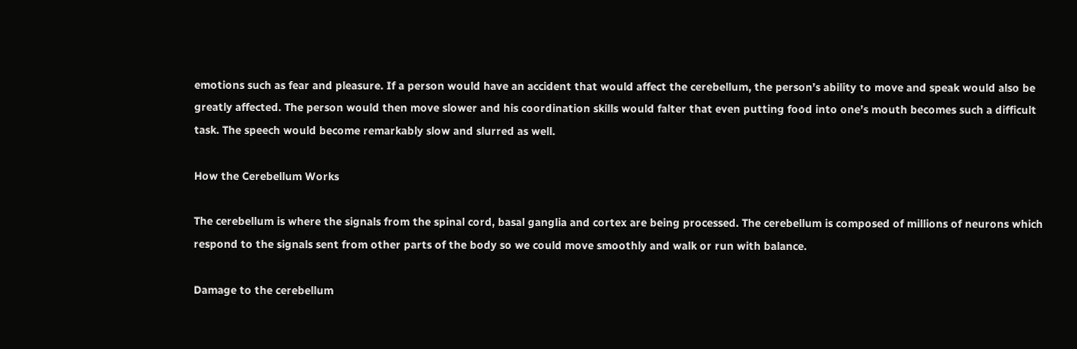emotions such as fear and pleasure. If a person would have an accident that would affect the cerebellum, the person’s ability to move and speak would also be greatly affected. The person would then move slower and his coordination skills would falter that even putting food into one’s mouth becomes such a difficult task. The speech would become remarkably slow and slurred as well.

How the Cerebellum Works

The cerebellum is where the signals from the spinal cord, basal ganglia and cortex are being processed. The cerebellum is composed of millions of neurons which respond to the signals sent from other parts of the body so we could move smoothly and walk or run with balance.

Damage to the cerebellum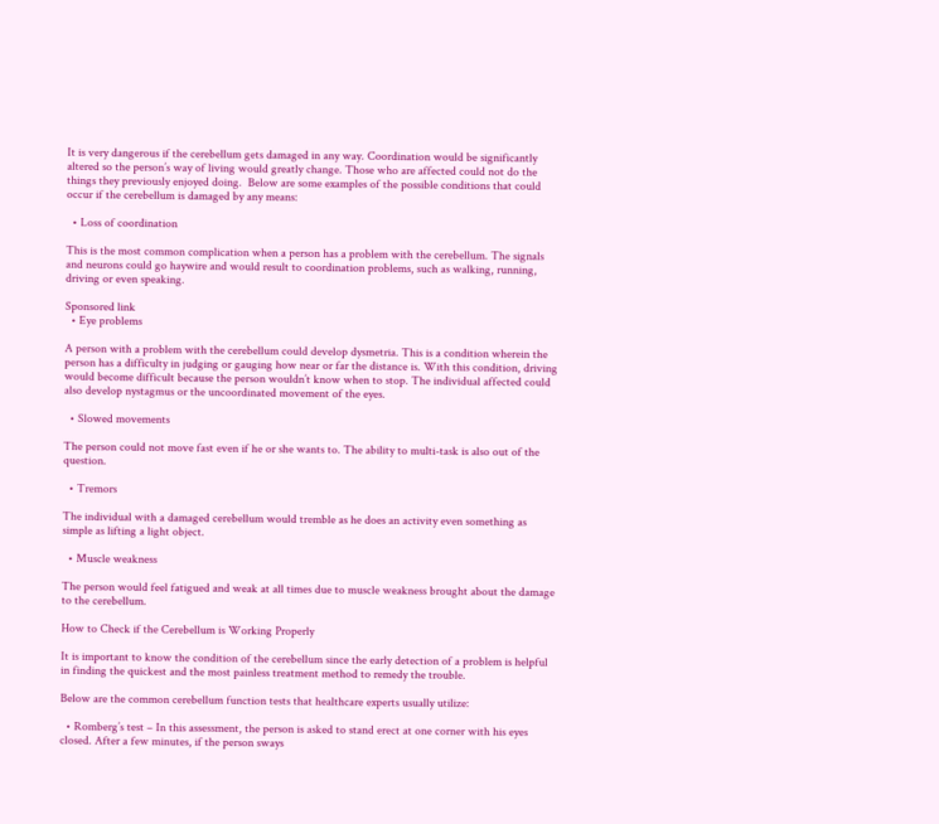It is very dangerous if the cerebellum gets damaged in any way. Coordination would be significantly altered so the person’s way of living would greatly change. Those who are affected could not do the things they previously enjoyed doing.  Below are some examples of the possible conditions that could occur if the cerebellum is damaged by any means:

  • Loss of coordination

This is the most common complication when a person has a problem with the cerebellum. The signals and neurons could go haywire and would result to coordination problems, such as walking, running, driving or even speaking.

Sponsored link
  • Eye problems

A person with a problem with the cerebellum could develop dysmetria. This is a condition wherein the person has a difficulty in judging or gauging how near or far the distance is. With this condition, driving would become difficult because the person wouldn’t know when to stop. The individual affected could also develop nystagmus or the uncoordinated movement of the eyes.

  • Slowed movements

The person could not move fast even if he or she wants to. The ability to multi-task is also out of the question.

  • Tremors

The individual with a damaged cerebellum would tremble as he does an activity even something as simple as lifting a light object.

  • Muscle weakness

The person would feel fatigued and weak at all times due to muscle weakness brought about the damage to the cerebellum.

How to Check if the Cerebellum is Working Properly

It is important to know the condition of the cerebellum since the early detection of a problem is helpful in finding the quickest and the most painless treatment method to remedy the trouble.

Below are the common cerebellum function tests that healthcare experts usually utilize:

  • Romberg’s test – In this assessment, the person is asked to stand erect at one corner with his eyes closed. After a few minutes, if the person sways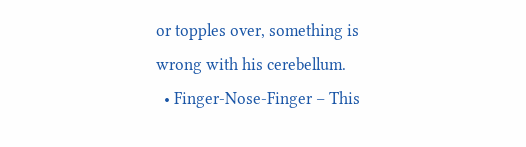or topples over, something is wrong with his cerebellum.
  • Finger-Nose-Finger – This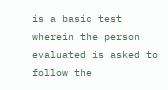is a basic test wherein the person evaluated is asked to follow the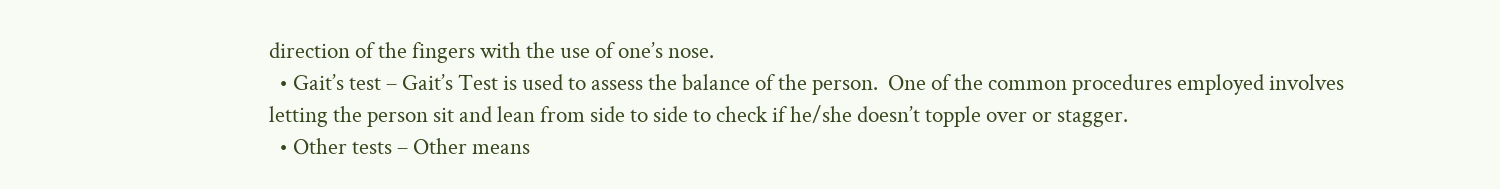direction of the fingers with the use of one’s nose.
  • Gait’s test – Gait’s Test is used to assess the balance of the person.  One of the common procedures employed involves letting the person sit and lean from side to side to check if he/she doesn’t topple over or stagger.
  • Other tests – Other means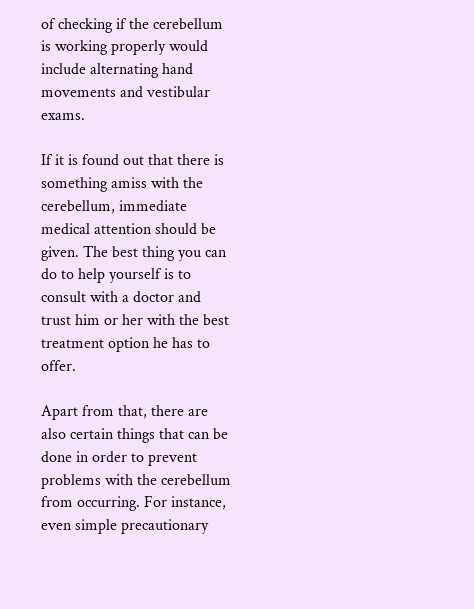of checking if the cerebellum is working properly would include alternating hand movements and vestibular exams.

If it is found out that there is something amiss with the cerebellum, immediate medical attention should be given. The best thing you can do to help yourself is to consult with a doctor and trust him or her with the best treatment option he has to offer.

Apart from that, there are also certain things that can be done in order to prevent problems with the cerebellum from occurring. For instance, even simple precautionary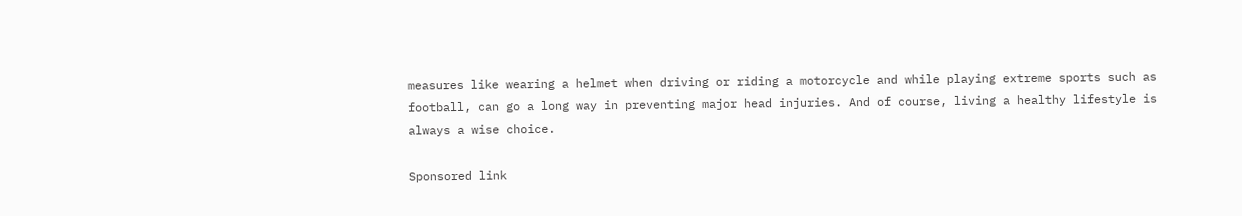measures like wearing a helmet when driving or riding a motorcycle and while playing extreme sports such as football, can go a long way in preventing major head injuries. And of course, living a healthy lifestyle is always a wise choice.

Sponsored link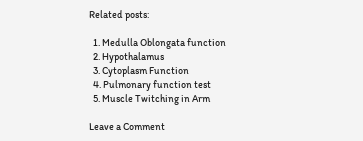Related posts:

  1. Medulla Oblongata function
  2. Hypothalamus
  3. Cytoplasm Function
  4. Pulmonary function test
  5. Muscle Twitching in Arm

Leave a Comment